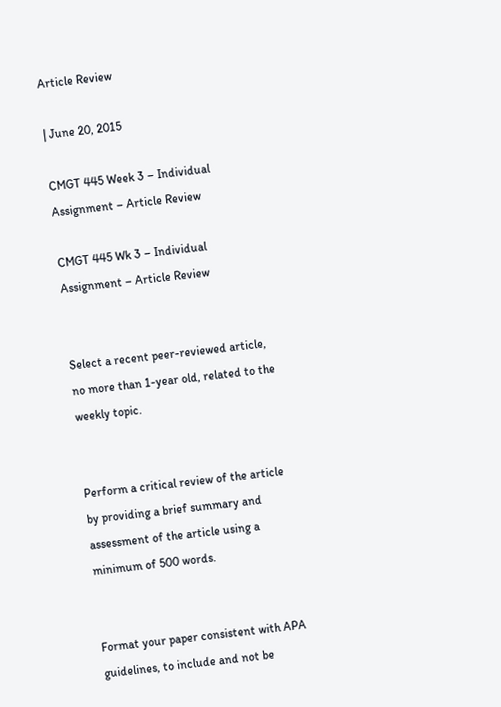Article Review

| June 20, 2015

CMGT 445 Week 3 – Individual Assignment – Article Review

CMGT 445 Wk 3 – Individual Assignment – Article Review


Select a recent peer-reviewed article, no more than 1-year old, related to the weekly topic.


Perform a critical review of the article by providing a brief summary and assessment of the article using a minimum of 500 words.


Format your paper consistent with APA guidelines, to include and not be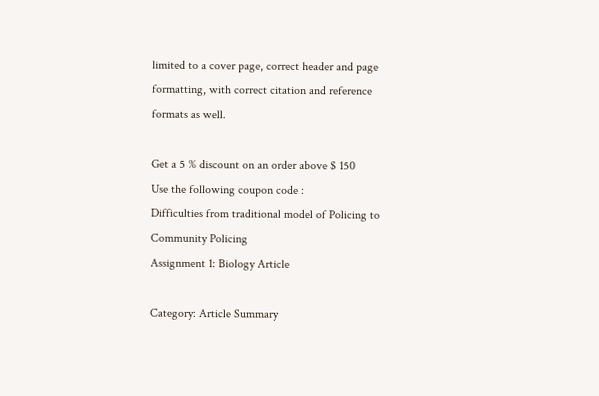limited to a cover page, correct header and page formatting, with correct citation and reference formats as well.

Get a 5 % discount on an order above $ 150
Use the following coupon code :
Difficulties from traditional model of Policing to Community Policing
Assignment 1: Biology Article

Category: Article Summary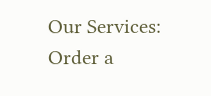Our Services:
Order a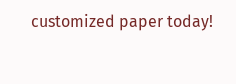customized paper today!